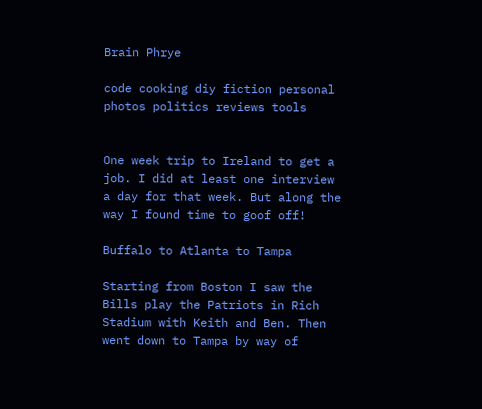Brain Phrye

code cooking diy fiction personal photos politics reviews tools


One week trip to Ireland to get a job. I did at least one interview a day for that week. But along the way I found time to goof off!

Buffalo to Atlanta to Tampa

Starting from Boston I saw the Bills play the Patriots in Rich Stadium with Keith and Ben. Then went down to Tampa by way of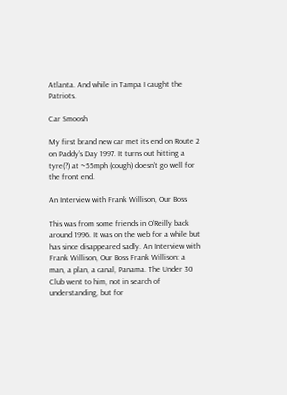Atlanta. And while in Tampa I caught the Patriots.

Car Smoosh

My first brand new car met its end on Route 2 on Paddy’s Day 1997. It turns out hitting a tyre(?) at ~55mph (cough) doesn’t go well for the front end.

An Interview with Frank Willison, Our Boss

This was from some friends in O’Reilly back around 1996. It was on the web for a while but has since disappeared sadly. An Interview with Frank Willison, Our Boss Frank Willison: a man, a plan, a canal, Panama. The Under 30 Club went to him, not in search of understanding, but for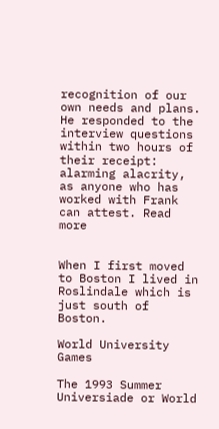recognition of our own needs and plans. He responded to the interview questions within two hours of their receipt: alarming alacrity, as anyone who has worked with Frank can attest. Read more


When I first moved to Boston I lived in Roslindale which is just south of Boston.

World University Games

The 1993 Summer Universiade or World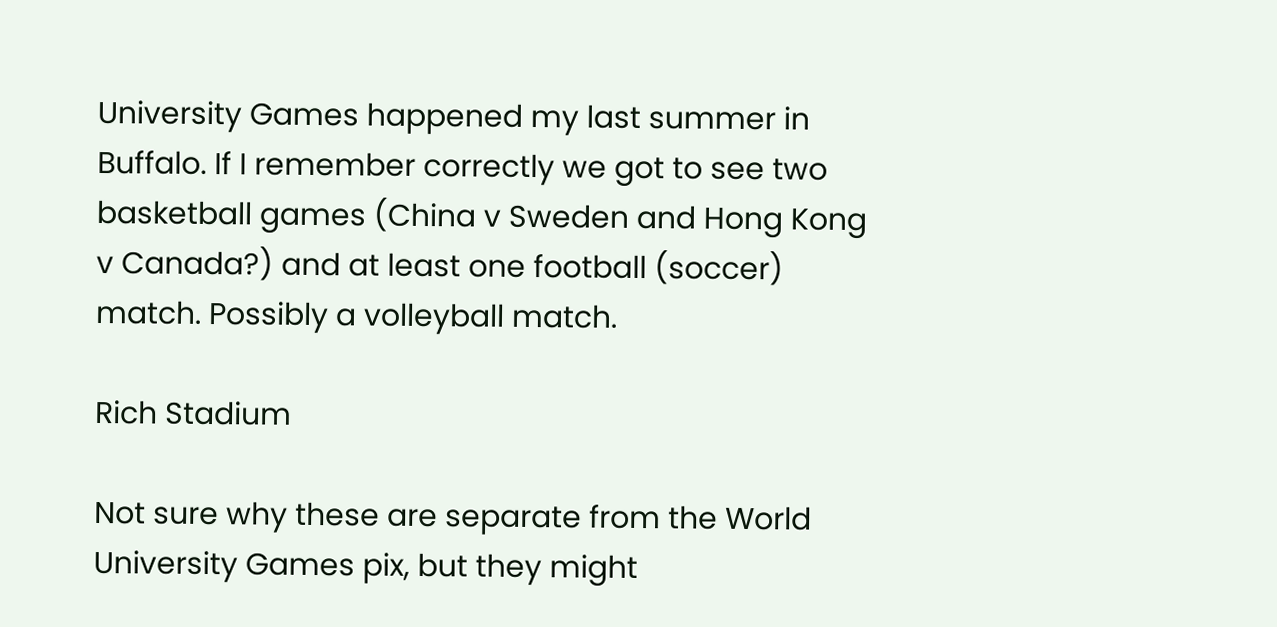University Games happened my last summer in Buffalo. If I remember correctly we got to see two basketball games (China v Sweden and Hong Kong v Canada?) and at least one football (soccer) match. Possibly a volleyball match.

Rich Stadium

Not sure why these are separate from the World University Games pix, but they might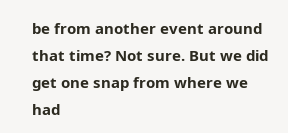be from another event around that time? Not sure. But we did get one snap from where we had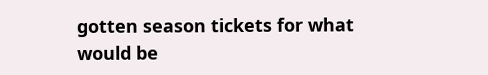gotten season tickets for what would be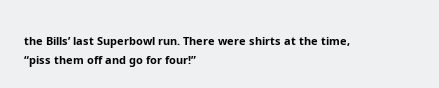the Bills’ last Superbowl run. There were shirts at the time, “piss them off and go for four!”